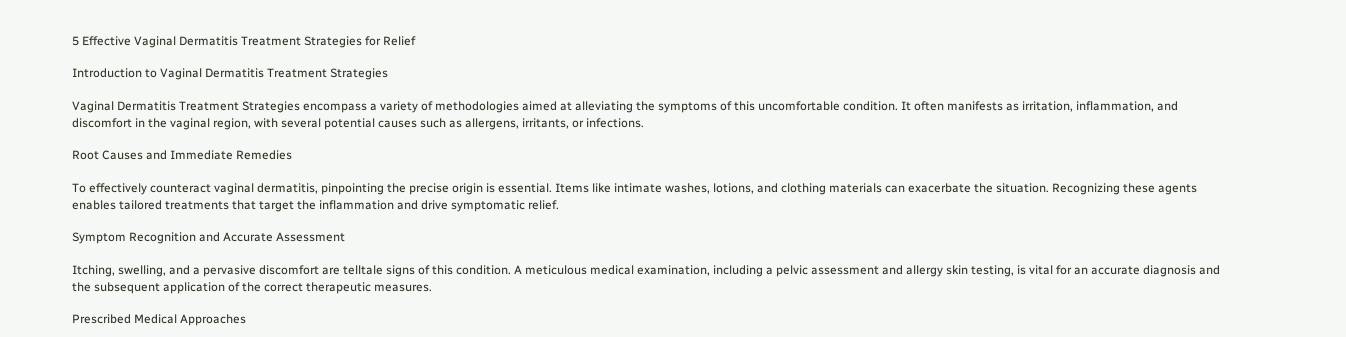5 Effective Vaginal Dermatitis Treatment Strategies for Relief

Introduction to Vaginal Dermatitis Treatment Strategies

Vaginal Dermatitis Treatment Strategies encompass a variety of methodologies aimed at alleviating the symptoms of this uncomfortable condition. It often manifests as irritation, inflammation, and discomfort in the vaginal region, with several potential causes such as allergens, irritants, or infections.

Root Causes and Immediate Remedies

To effectively counteract vaginal dermatitis, pinpointing the precise origin is essential. Items like intimate washes, lotions, and clothing materials can exacerbate the situation. Recognizing these agents enables tailored treatments that target the inflammation and drive symptomatic relief.

Symptom Recognition and Accurate Assessment

Itching, swelling, and a pervasive discomfort are telltale signs of this condition. A meticulous medical examination, including a pelvic assessment and allergy skin testing, is vital for an accurate diagnosis and the subsequent application of the correct therapeutic measures.

Prescribed Medical Approaches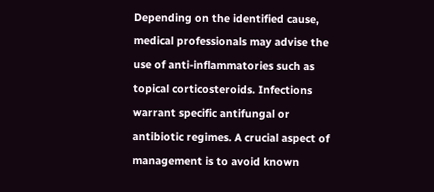Depending on the identified cause, medical professionals may advise the use of anti-inflammatories such as topical corticosteroids. Infections warrant specific antifungal or antibiotic regimes. A crucial aspect of management is to avoid known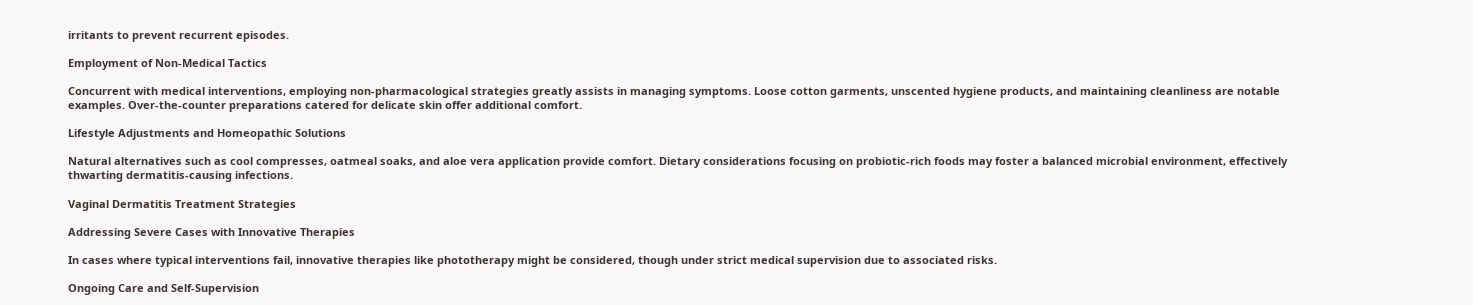irritants to prevent recurrent episodes.

Employment of Non-Medical Tactics

Concurrent with medical interventions, employing non-pharmacological strategies greatly assists in managing symptoms. Loose cotton garments, unscented hygiene products, and maintaining cleanliness are notable examples. Over-the-counter preparations catered for delicate skin offer additional comfort.

Lifestyle Adjustments and Homeopathic Solutions

Natural alternatives such as cool compresses, oatmeal soaks, and aloe vera application provide comfort. Dietary considerations focusing on probiotic-rich foods may foster a balanced microbial environment, effectively thwarting dermatitis-causing infections.

Vaginal Dermatitis Treatment Strategies

Addressing Severe Cases with Innovative Therapies

In cases where typical interventions fail, innovative therapies like phototherapy might be considered, though under strict medical supervision due to associated risks.

Ongoing Care and Self-Supervision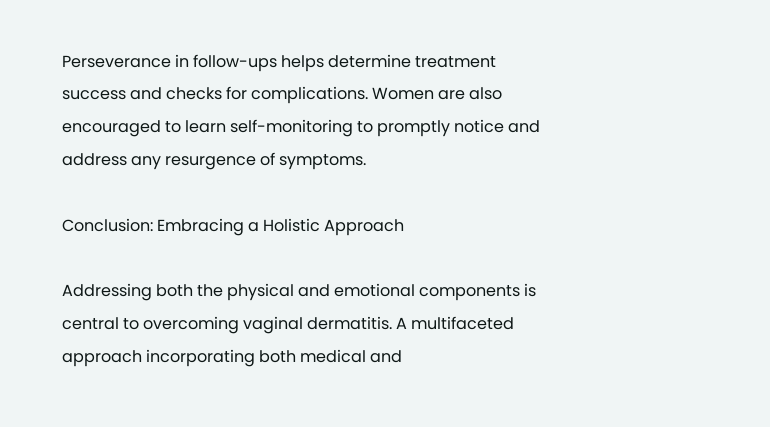Perseverance in follow-ups helps determine treatment success and checks for complications. Women are also encouraged to learn self-monitoring to promptly notice and address any resurgence of symptoms.

Conclusion: Embracing a Holistic Approach

Addressing both the physical and emotional components is central to overcoming vaginal dermatitis. A multifaceted approach incorporating both medical and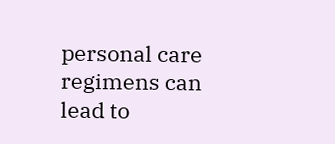personal care regimens can lead to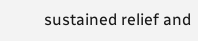sustained relief and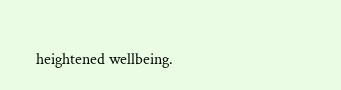heightened wellbeing.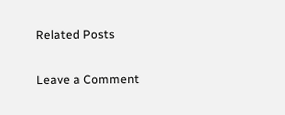Related Posts

Leave a Comment